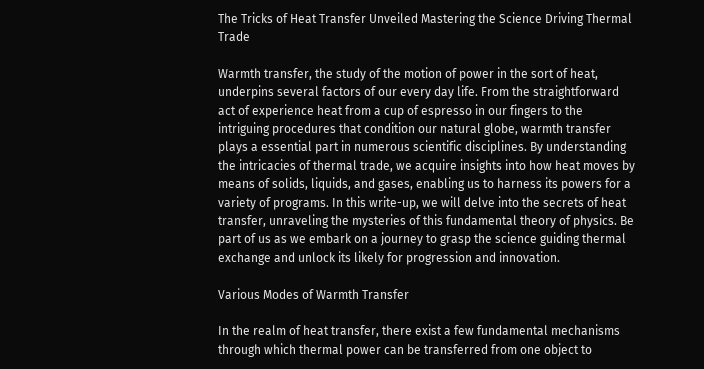The Tricks of Heat Transfer Unveiled Mastering the Science Driving Thermal Trade

Warmth transfer, the study of the motion of power in the sort of heat, underpins several factors of our every day life. From the straightforward act of experience heat from a cup of espresso in our fingers to the intriguing procedures that condition our natural globe, warmth transfer plays a essential part in numerous scientific disciplines. By understanding the intricacies of thermal trade, we acquire insights into how heat moves by means of solids, liquids, and gases, enabling us to harness its powers for a variety of programs. In this write-up, we will delve into the secrets of heat transfer, unraveling the mysteries of this fundamental theory of physics. Be part of us as we embark on a journey to grasp the science guiding thermal exchange and unlock its likely for progression and innovation.

Various Modes of Warmth Transfer

In the realm of heat transfer, there exist a few fundamental mechanisms through which thermal power can be transferred from one object to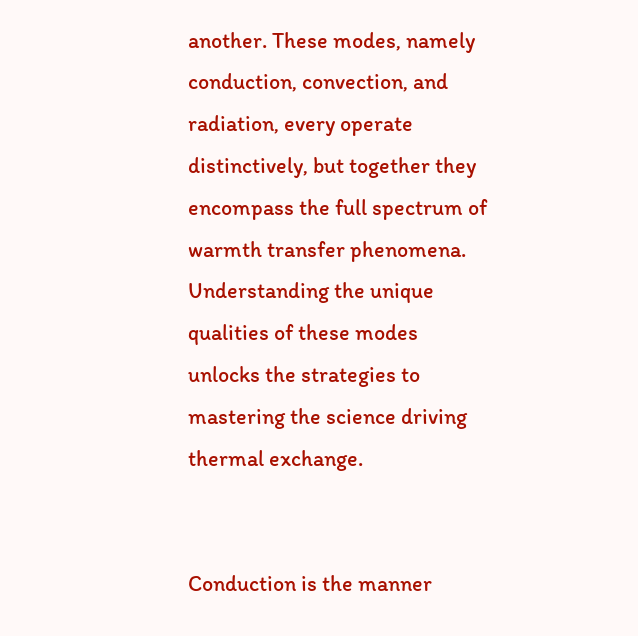another. These modes, namely conduction, convection, and radiation, every operate distinctively, but together they encompass the full spectrum of warmth transfer phenomena. Understanding the unique qualities of these modes unlocks the strategies to mastering the science driving thermal exchange.


Conduction is the manner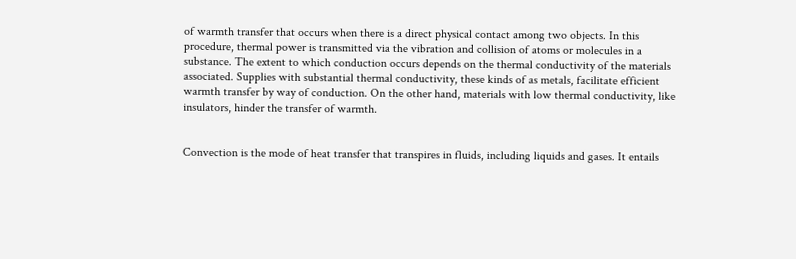of warmth transfer that occurs when there is a direct physical contact among two objects. In this procedure, thermal power is transmitted via the vibration and collision of atoms or molecules in a substance. The extent to which conduction occurs depends on the thermal conductivity of the materials associated. Supplies with substantial thermal conductivity, these kinds of as metals, facilitate efficient warmth transfer by way of conduction. On the other hand, materials with low thermal conductivity, like insulators, hinder the transfer of warmth.


Convection is the mode of heat transfer that transpires in fluids, including liquids and gases. It entails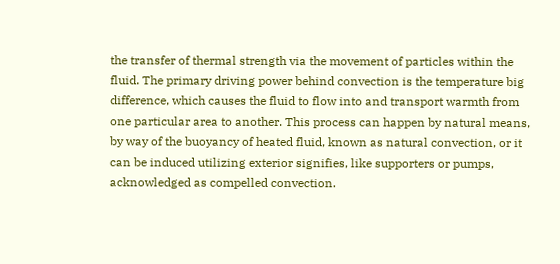the transfer of thermal strength via the movement of particles within the fluid. The primary driving power behind convection is the temperature big difference, which causes the fluid to flow into and transport warmth from one particular area to another. This process can happen by natural means, by way of the buoyancy of heated fluid, known as natural convection, or it can be induced utilizing exterior signifies, like supporters or pumps, acknowledged as compelled convection.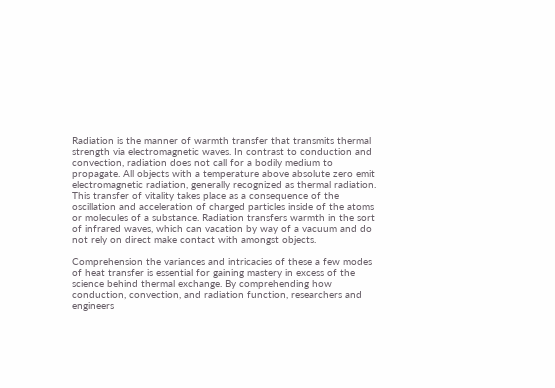Radiation is the manner of warmth transfer that transmits thermal strength via electromagnetic waves. In contrast to conduction and convection, radiation does not call for a bodily medium to propagate. All objects with a temperature above absolute zero emit electromagnetic radiation, generally recognized as thermal radiation. This transfer of vitality takes place as a consequence of the oscillation and acceleration of charged particles inside of the atoms or molecules of a substance. Radiation transfers warmth in the sort of infrared waves, which can vacation by way of a vacuum and do not rely on direct make contact with amongst objects.

Comprehension the variances and intricacies of these a few modes of heat transfer is essential for gaining mastery in excess of the science behind thermal exchange. By comprehending how conduction, convection, and radiation function, researchers and engineers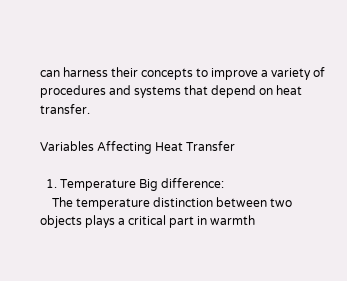can harness their concepts to improve a variety of procedures and systems that depend on heat transfer.

Variables Affecting Heat Transfer

  1. Temperature Big difference:
    The temperature distinction between two objects plays a critical part in warmth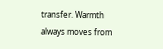transfer. Warmth always moves from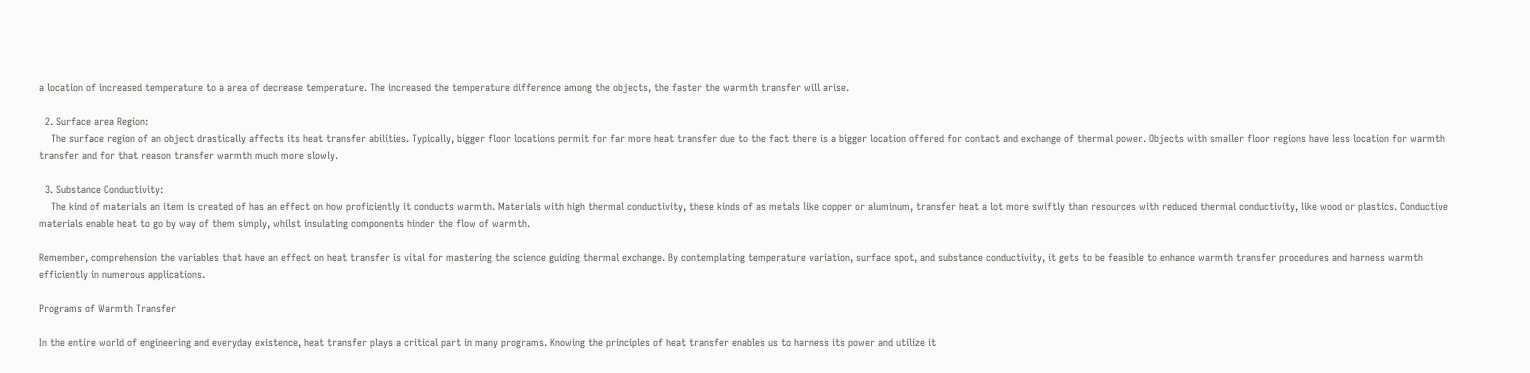a location of increased temperature to a area of decrease temperature. The increased the temperature difference among the objects, the faster the warmth transfer will arise.

  2. Surface area Region:
    The surface region of an object drastically affects its heat transfer abilities. Typically, bigger floor locations permit for far more heat transfer due to the fact there is a bigger location offered for contact and exchange of thermal power. Objects with smaller floor regions have less location for warmth transfer and for that reason transfer warmth much more slowly.

  3. Substance Conductivity:
    The kind of materials an item is created of has an effect on how proficiently it conducts warmth. Materials with high thermal conductivity, these kinds of as metals like copper or aluminum, transfer heat a lot more swiftly than resources with reduced thermal conductivity, like wood or plastics. Conductive materials enable heat to go by way of them simply, whilst insulating components hinder the flow of warmth.

Remember, comprehension the variables that have an effect on heat transfer is vital for mastering the science guiding thermal exchange. By contemplating temperature variation, surface spot, and substance conductivity, it gets to be feasible to enhance warmth transfer procedures and harness warmth efficiently in numerous applications.

Programs of Warmth Transfer

In the entire world of engineering and everyday existence, heat transfer plays a critical part in many programs. Knowing the principles of heat transfer enables us to harness its power and utilize it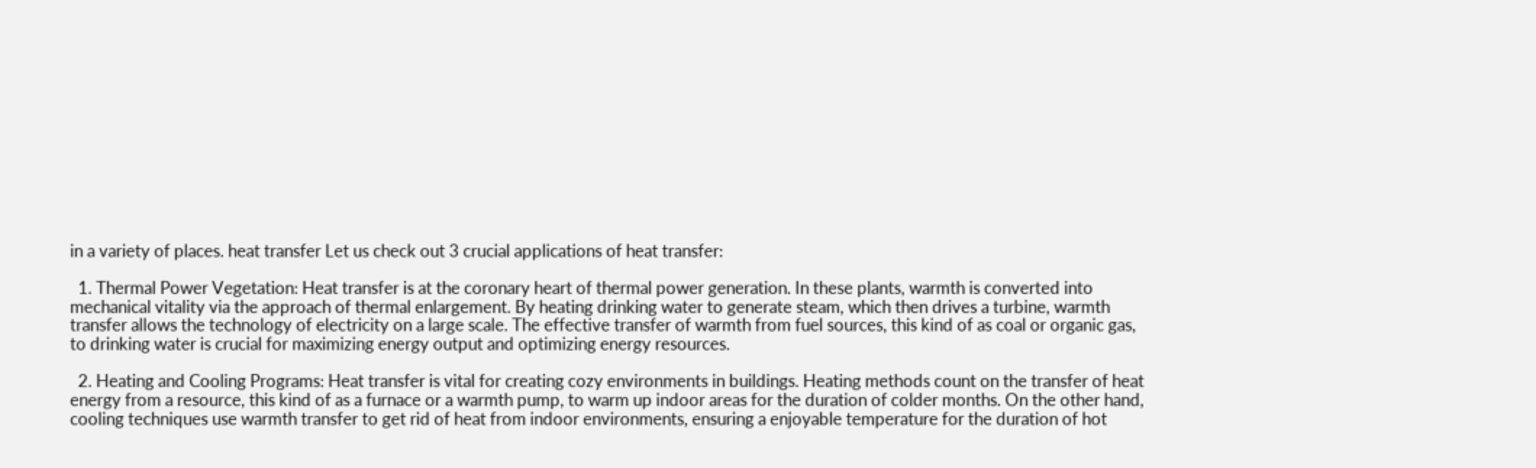in a variety of places. heat transfer Let us check out 3 crucial applications of heat transfer:

  1. Thermal Power Vegetation: Heat transfer is at the coronary heart of thermal power generation. In these plants, warmth is converted into mechanical vitality via the approach of thermal enlargement. By heating drinking water to generate steam, which then drives a turbine, warmth transfer allows the technology of electricity on a large scale. The effective transfer of warmth from fuel sources, this kind of as coal or organic gas, to drinking water is crucial for maximizing energy output and optimizing energy resources.

  2. Heating and Cooling Programs: Heat transfer is vital for creating cozy environments in buildings. Heating methods count on the transfer of heat energy from a resource, this kind of as a furnace or a warmth pump, to warm up indoor areas for the duration of colder months. On the other hand, cooling techniques use warmth transfer to get rid of heat from indoor environments, ensuring a enjoyable temperature for the duration of hot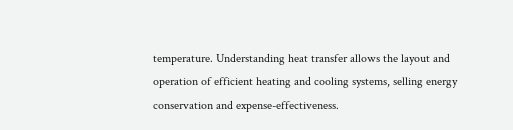temperature. Understanding heat transfer allows the layout and operation of efficient heating and cooling systems, selling energy conservation and expense-effectiveness.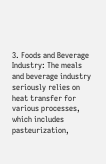3. Foods and Beverage Industry: The meals and beverage industry seriously relies on heat transfer for various processes, which includes pasteurization,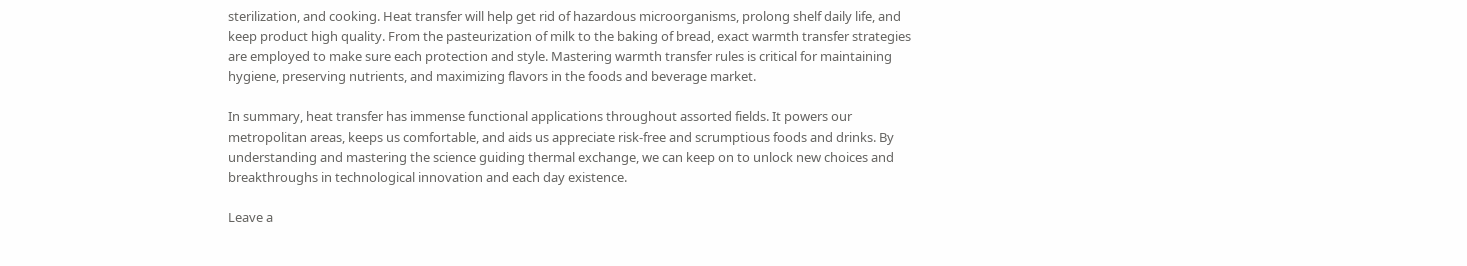sterilization, and cooking. Heat transfer will help get rid of hazardous microorganisms, prolong shelf daily life, and keep product high quality. From the pasteurization of milk to the baking of bread, exact warmth transfer strategies are employed to make sure each protection and style. Mastering warmth transfer rules is critical for maintaining hygiene, preserving nutrients, and maximizing flavors in the foods and beverage market.

In summary, heat transfer has immense functional applications throughout assorted fields. It powers our metropolitan areas, keeps us comfortable, and aids us appreciate risk-free and scrumptious foods and drinks. By understanding and mastering the science guiding thermal exchange, we can keep on to unlock new choices and breakthroughs in technological innovation and each day existence.

Leave a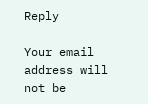Reply

Your email address will not be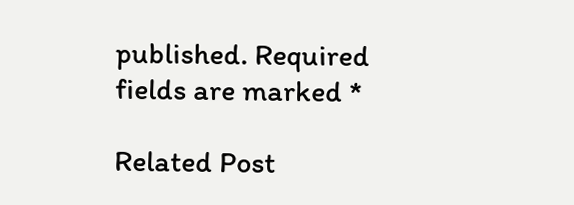published. Required fields are marked *

Related Post